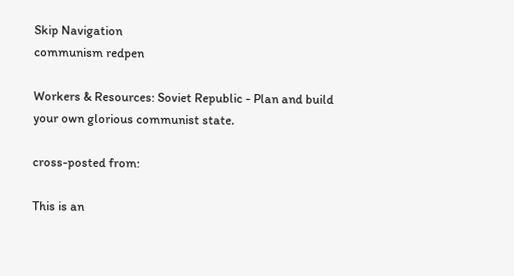Skip Navigation
communism redpen

Workers & Resources: Soviet Republic - Plan and build your own glorious communist state.

cross-posted from:

This is an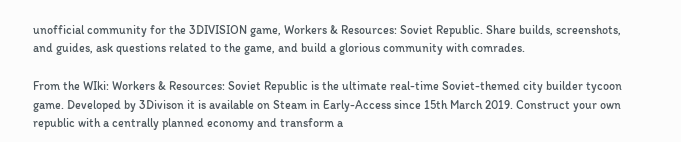unofficial community for the 3DIVISION game, Workers & Resources: Soviet Republic. Share builds, screenshots, and guides, ask questions related to the game, and build a glorious community with comrades.

From the WIki: Workers & Resources: Soviet Republic is the ultimate real-time Soviet-themed city builder tycoon game. Developed by 3Divison it is available on Steam in Early-Access since 15th March 2019. Construct your own republic with a centrally planned economy and transform a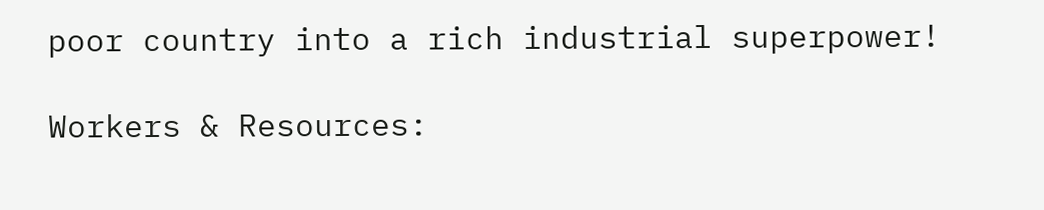poor country into a rich industrial superpower!

Workers & Resources: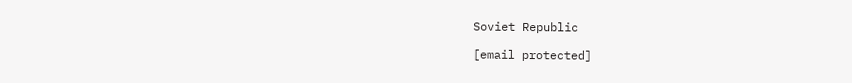Soviet Republic

[email protected]